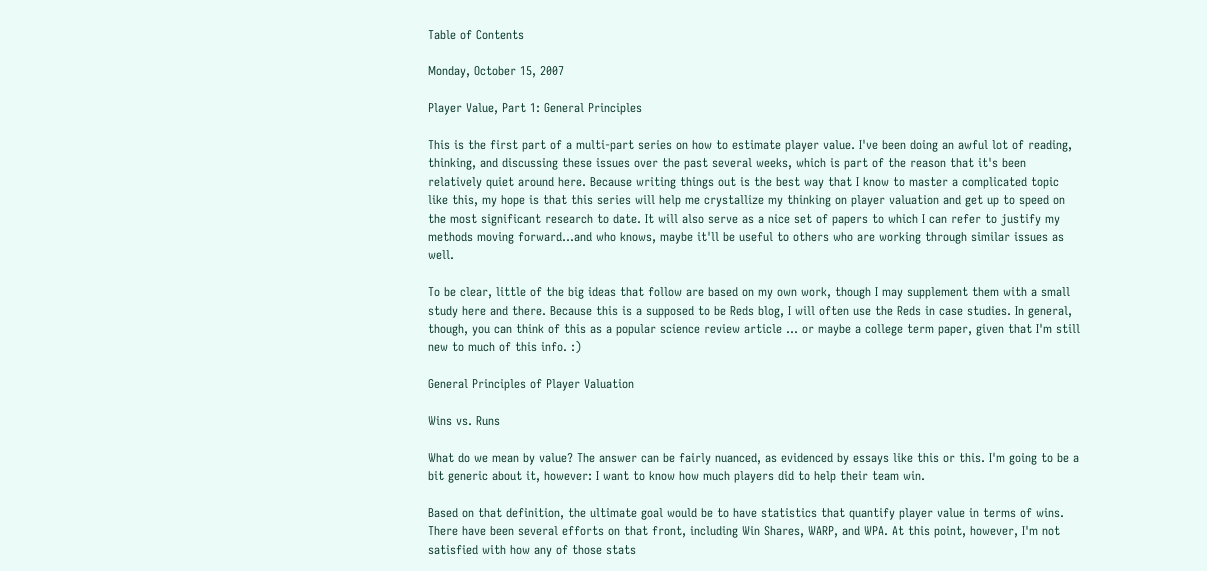Table of Contents

Monday, October 15, 2007

Player Value, Part 1: General Principles

This is the first part of a multi-part series on how to estimate player value. I've been doing an awful lot of reading, thinking, and discussing these issues over the past several weeks, which is part of the reason that it's been relatively quiet around here. Because writing things out is the best way that I know to master a complicated topic like this, my hope is that this series will help me crystallize my thinking on player valuation and get up to speed on the most significant research to date. It will also serve as a nice set of papers to which I can refer to justify my methods moving forward...and who knows, maybe it'll be useful to others who are working through similar issues as well.

To be clear, little of the big ideas that follow are based on my own work, though I may supplement them with a small study here and there. Because this is a supposed to be Reds blog, I will often use the Reds in case studies. In general, though, you can think of this as a popular science review article ... or maybe a college term paper, given that I'm still new to much of this info. :)

General Principles of Player Valuation

Wins vs. Runs

What do we mean by value? The answer can be fairly nuanced, as evidenced by essays like this or this. I'm going to be a bit generic about it, however: I want to know how much players did to help their team win.

Based on that definition, the ultimate goal would be to have statistics that quantify player value in terms of wins. There have been several efforts on that front, including Win Shares, WARP, and WPA. At this point, however, I'm not satisfied with how any of those stats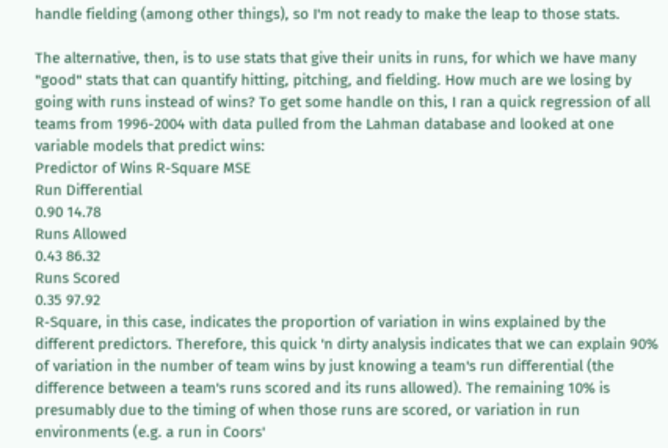handle fielding (among other things), so I'm not ready to make the leap to those stats.

The alternative, then, is to use stats that give their units in runs, for which we have many "good" stats that can quantify hitting, pitching, and fielding. How much are we losing by going with runs instead of wins? To get some handle on this, I ran a quick regression of all teams from 1996-2004 with data pulled from the Lahman database and looked at one variable models that predict wins:
Predictor of Wins R-Square MSE
Run Differential
0.90 14.78
Runs Allowed
0.43 86.32
Runs Scored
0.35 97.92
R-Square, in this case, indicates the proportion of variation in wins explained by the different predictors. Therefore, this quick 'n dirty analysis indicates that we can explain 90% of variation in the number of team wins by just knowing a team's run differential (the difference between a team's runs scored and its runs allowed). The remaining 10% is presumably due to the timing of when those runs are scored, or variation in run environments (e.g. a run in Coors'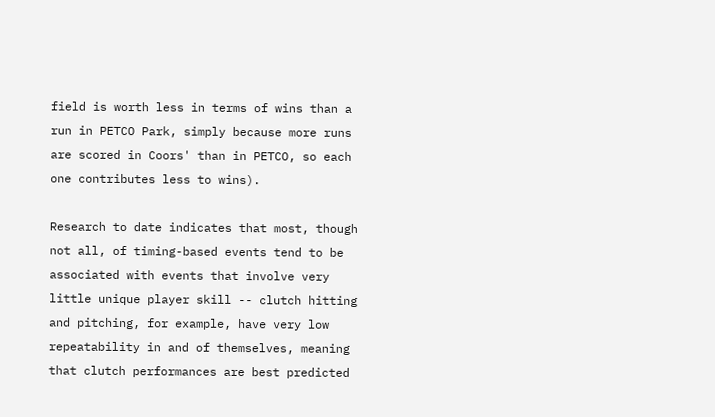field is worth less in terms of wins than a run in PETCO Park, simply because more runs are scored in Coors' than in PETCO, so each one contributes less to wins).

Research to date indicates that most, though not all, of timing-based events tend to be associated with events that involve very little unique player skill -- clutch hitting and pitching, for example, have very low repeatability in and of themselves, meaning that clutch performances are best predicted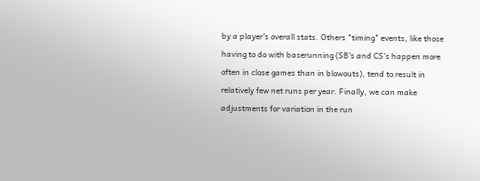by a player's overall stats. Others "timing" events, like those having to do with baserunning (SB's and CS's happen more often in close games than in blowouts), tend to result in relatively few net runs per year. Finally, we can make adjustments for variation in the run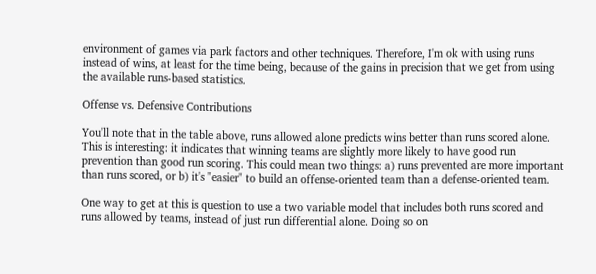environment of games via park factors and other techniques. Therefore, I'm ok with using runs instead of wins, at least for the time being, because of the gains in precision that we get from using the available runs-based statistics.

Offense vs. Defensive Contributions

You'll note that in the table above, runs allowed alone predicts wins better than runs scored alone. This is interesting: it indicates that winning teams are slightly more likely to have good run prevention than good run scoring. This could mean two things: a) runs prevented are more important than runs scored, or b) it's "easier" to build an offense-oriented team than a defense-oriented team.

One way to get at this is question to use a two variable model that includes both runs scored and runs allowed by teams, instead of just run differential alone. Doing so on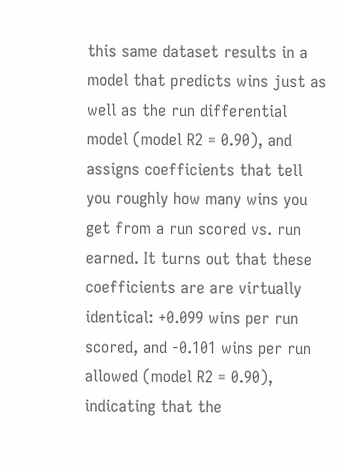this same dataset results in a model that predicts wins just as well as the run differential model (model R2 = 0.90), and assigns coefficients that tell you roughly how many wins you get from a run scored vs. run earned. It turns out that these coefficients are are virtually identical: +0.099 wins per run scored, and -0.101 wins per run allowed (model R2 = 0.90), indicating that the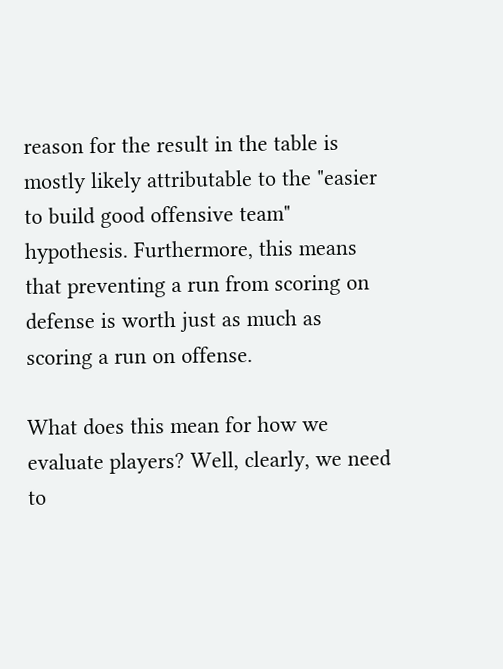reason for the result in the table is mostly likely attributable to the "easier to build good offensive team" hypothesis. Furthermore, this means that preventing a run from scoring on defense is worth just as much as scoring a run on offense.

What does this mean for how we evaluate players? Well, clearly, we need to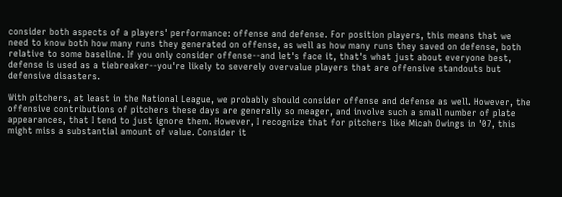consider both aspects of a players' performance: offense and defense. For position players, this means that we need to know both how many runs they generated on offense, as well as how many runs they saved on defense, both relative to some baseline. If you only consider offense--and let's face it, that's what just about everyone best, defense is used as a tiebreaker--you're likely to severely overvalue players that are offensive standouts but defensive disasters.

With pitchers, at least in the National League, we probably should consider offense and defense as well. However, the offensive contributions of pitchers these days are generally so meager, and involve such a small number of plate appearances, that I tend to just ignore them. However, I recognize that for pitchers like Micah Owings in '07, this might miss a substantial amount of value. Consider it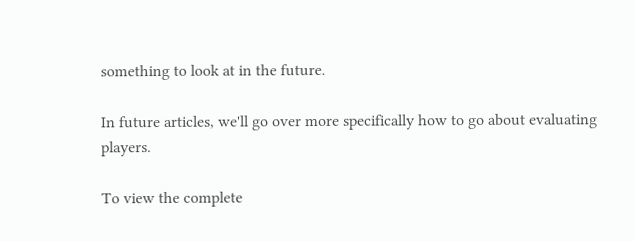something to look at in the future.

In future articles, we'll go over more specifically how to go about evaluating players.

To view the complete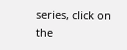series, click on the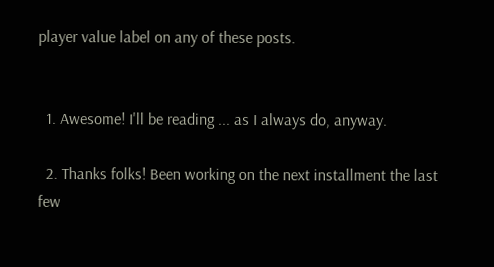player value label on any of these posts.


  1. Awesome! I'll be reading ... as I always do, anyway.

  2. Thanks folks! Been working on the next installment the last few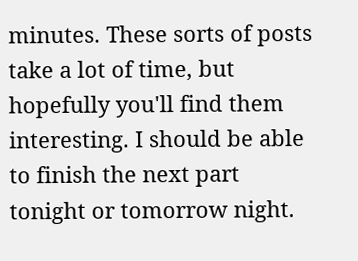minutes. These sorts of posts take a lot of time, but hopefully you'll find them interesting. I should be able to finish the next part tonight or tomorrow night.